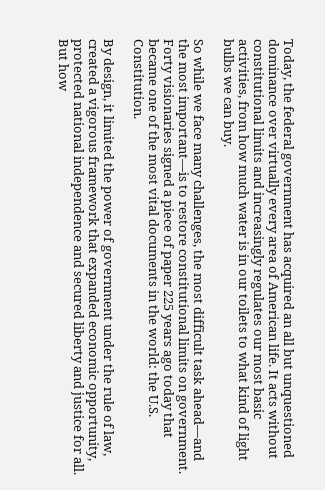Today, the federal government has acquired an all but unquestioned dominance over virtually every area of American life. It acts without constitutional limits and increasingly regulates our most basic activities, from how much water is in our toilets to what kind of light bulbs we can buy.

So while we face many challenges, the most difficult task ahead—and the most important—is to restore constitutional limits on government. Forty visionaries signed a piece of paper 225 years ago today that became one of the most vital documents in the world: the U.S. Constitution.

By design, it limited the power of government under the rule of law, created a vigorous framework that expanded economic opportunity, protected national independence and secured liberty and justice for all. But how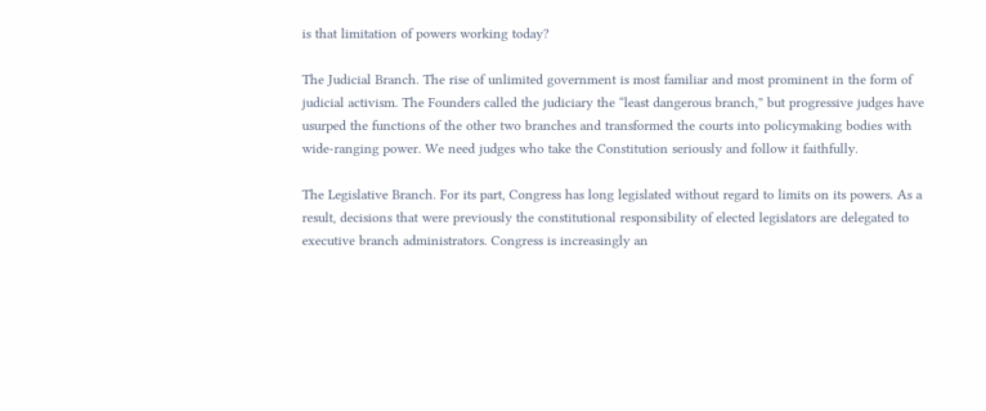is that limitation of powers working today?

The Judicial Branch. The rise of unlimited government is most familiar and most prominent in the form of judicial activism. The Founders called the judiciary the “least dangerous branch,” but progressive judges have usurped the functions of the other two branches and transformed the courts into policymaking bodies with wide-ranging power. We need judges who take the Constitution seriously and follow it faithfully.

The Legislative Branch. For its part, Congress has long legislated without regard to limits on its powers. As a result, decisions that were previously the constitutional responsibility of elected legislators are delegated to executive branch administrators. Congress is increasingly an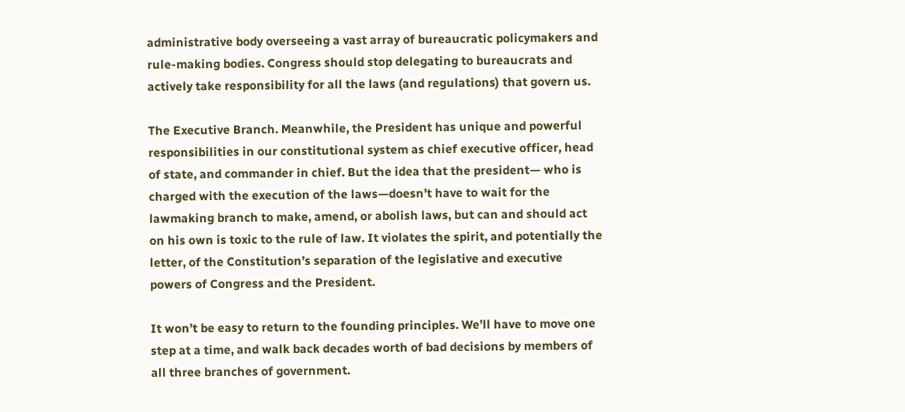administrative body overseeing a vast array of bureaucratic policymakers and rule-making bodies. Congress should stop delegating to bureaucrats and actively take responsibility for all the laws (and regulations) that govern us.

The Executive Branch. Meanwhile, the President has unique and powerful responsibilities in our constitutional system as chief executive officer, head of state, and commander in chief. But the idea that the president— who is charged with the execution of the laws—doesn’t have to wait for the lawmaking branch to make, amend, or abolish laws, but can and should act on his own is toxic to the rule of law. It violates the spirit, and potentially the letter, of the Constitution’s separation of the legislative and executive powers of Congress and the President.

It won’t be easy to return to the founding principles. We’ll have to move one step at a time, and walk back decades worth of bad decisions by members of all three branches of government.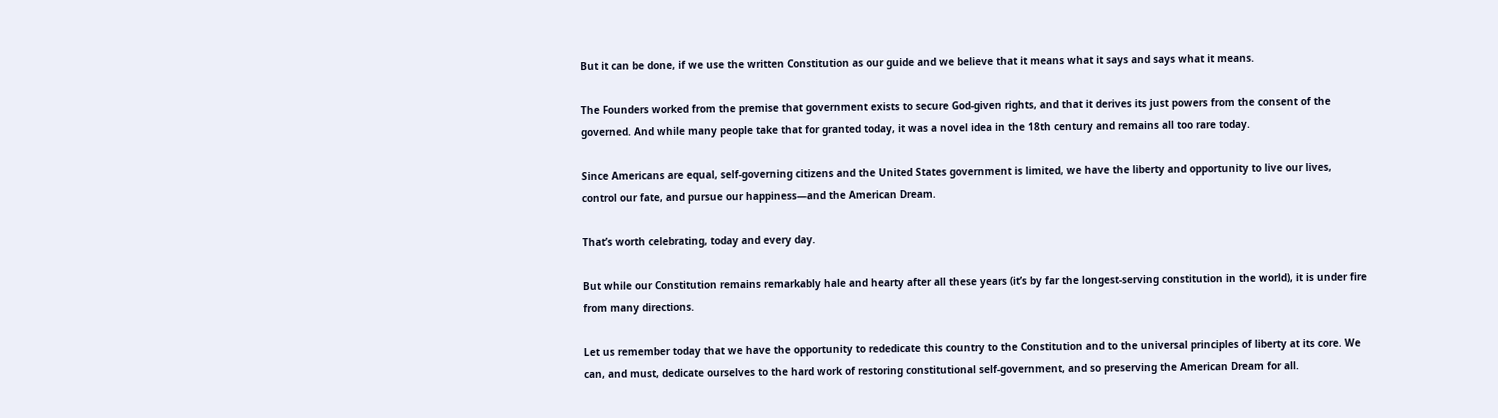But it can be done, if we use the written Constitution as our guide and we believe that it means what it says and says what it means.

The Founders worked from the premise that government exists to secure God-given rights, and that it derives its just powers from the consent of the governed. And while many people take that for granted today, it was a novel idea in the 18th century and remains all too rare today.

Since Americans are equal, self-governing citizens and the United States government is limited, we have the liberty and opportunity to live our lives, control our fate, and pursue our happiness—and the American Dream.

That’s worth celebrating, today and every day.

But while our Constitution remains remarkably hale and hearty after all these years (it’s by far the longest-serving constitution in the world), it is under fire from many directions.

Let us remember today that we have the opportunity to rededicate this country to the Constitution and to the universal principles of liberty at its core. We can, and must, dedicate ourselves to the hard work of restoring constitutional self-government, and so preserving the American Dream for all.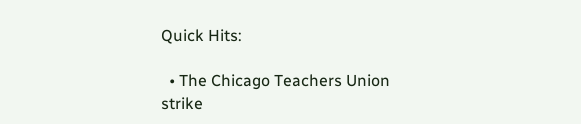Quick Hits:

  • The Chicago Teachers Union strike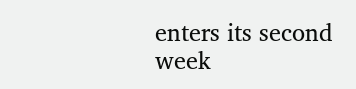enters its second week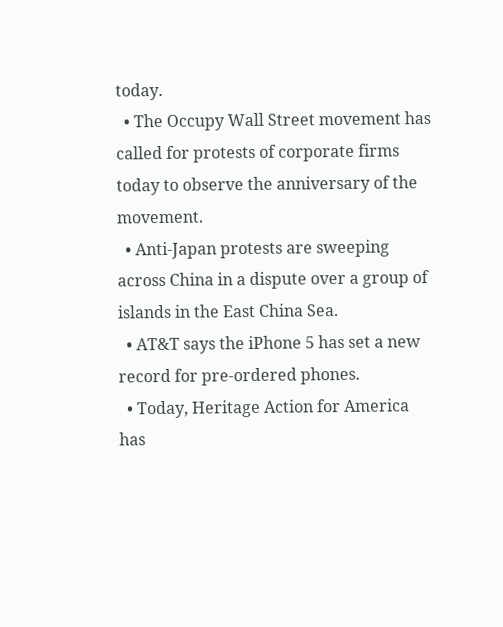today.
  • The Occupy Wall Street movement has called for protests of corporate firms today to observe the anniversary of the movement.
  • Anti-Japan protests are sweeping across China in a dispute over a group of islands in the East China Sea.
  • AT&T says the iPhone 5 has set a new record for pre-ordered phones.
  • Today, Heritage Action for America has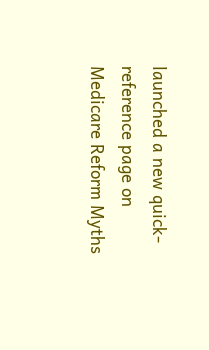launched a new quick-reference page on Medicare Reform Myths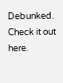Debunked. Check it out here.